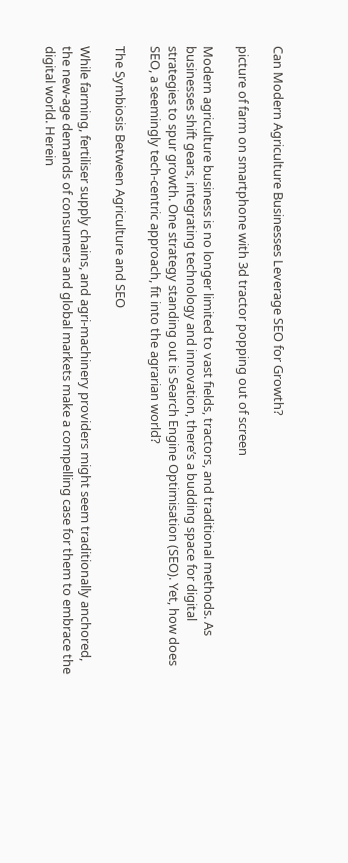Can Modern Agriculture Businesses Leverage SEO for Growth?

picture of farm on smartphone with 3d tractor popping out of screen

Modern agriculture business is no longer limited to vast fields, tractors, and traditional methods. As businesses shift gears, integrating technology and innovation, there’s a budding space for digital strategies to spur growth. One strategy standing out is Search Engine Optimisation (SEO). Yet, how does SEO, a seemingly tech-centric approach, fit into the agrarian world?

The Symbiosis Between Agriculture and SEO

While farming, fertiliser supply chains, and agri-machinery providers might seem traditionally anchored, the new-age demands of consumers and global markets make a compelling case for them to embrace the digital world. Herein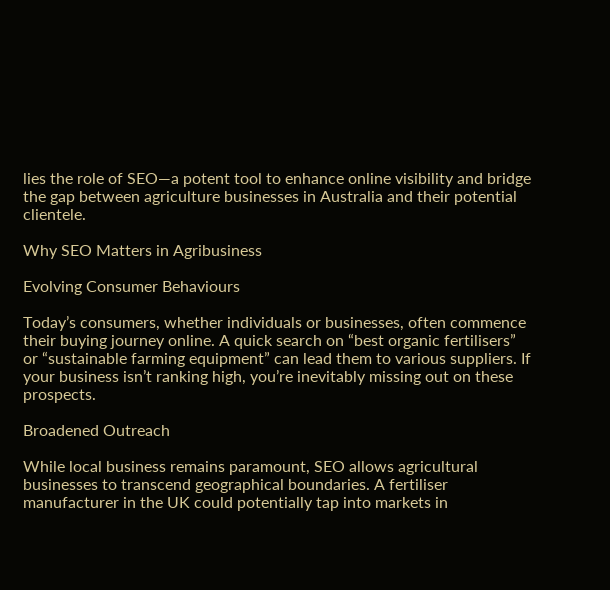lies the role of SEO—a potent tool to enhance online visibility and bridge the gap between agriculture businesses in Australia and their potential clientele.

Why SEO Matters in Agribusiness

Evolving Consumer Behaviours

Today’s consumers, whether individuals or businesses, often commence their buying journey online. A quick search on “best organic fertilisers” or “sustainable farming equipment” can lead them to various suppliers. If your business isn’t ranking high, you’re inevitably missing out on these prospects.

Broadened Outreach

While local business remains paramount, SEO allows agricultural businesses to transcend geographical boundaries. A fertiliser manufacturer in the UK could potentially tap into markets in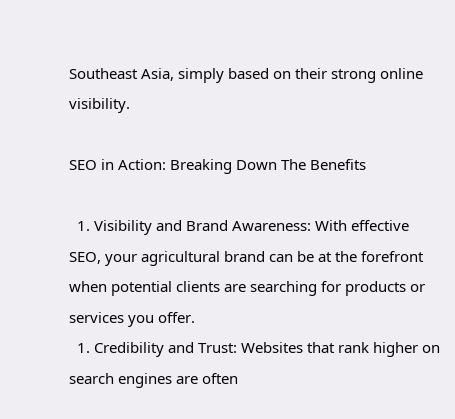Southeast Asia, simply based on their strong online visibility.

SEO in Action: Breaking Down The Benefits

  1. Visibility and Brand Awareness: With effective SEO, your agricultural brand can be at the forefront when potential clients are searching for products or services you offer.
  1. Credibility and Trust: Websites that rank higher on search engines are often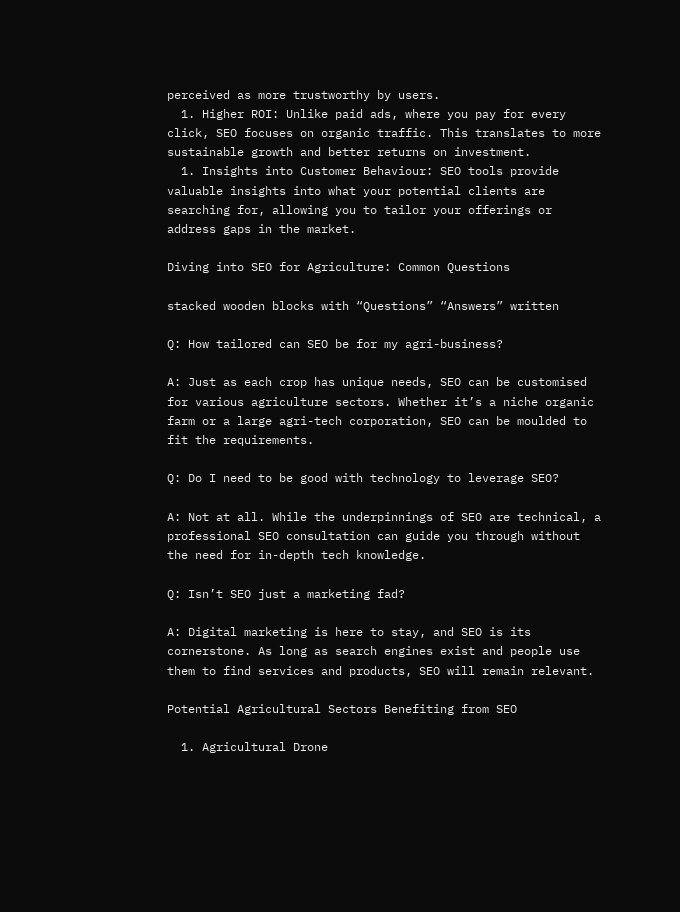perceived as more trustworthy by users.
  1. Higher ROI: Unlike paid ads, where you pay for every click, SEO focuses on organic traffic. This translates to more sustainable growth and better returns on investment.
  1. Insights into Customer Behaviour: SEO tools provide valuable insights into what your potential clients are searching for, allowing you to tailor your offerings or address gaps in the market.

Diving into SEO for Agriculture: Common Questions

stacked wooden blocks with “Questions” “Answers” written

Q: How tailored can SEO be for my agri-business?

A: Just as each crop has unique needs, SEO can be customised for various agriculture sectors. Whether it’s a niche organic farm or a large agri-tech corporation, SEO can be moulded to fit the requirements.

Q: Do I need to be good with technology to leverage SEO?

A: Not at all. While the underpinnings of SEO are technical, a professional SEO consultation can guide you through without the need for in-depth tech knowledge.

Q: Isn’t SEO just a marketing fad?

A: Digital marketing is here to stay, and SEO is its cornerstone. As long as search engines exist and people use them to find services and products, SEO will remain relevant.

Potential Agricultural Sectors Benefiting from SEO

  1. Agricultural Drone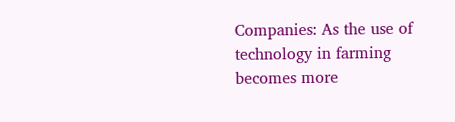Companies: As the use of technology in farming becomes more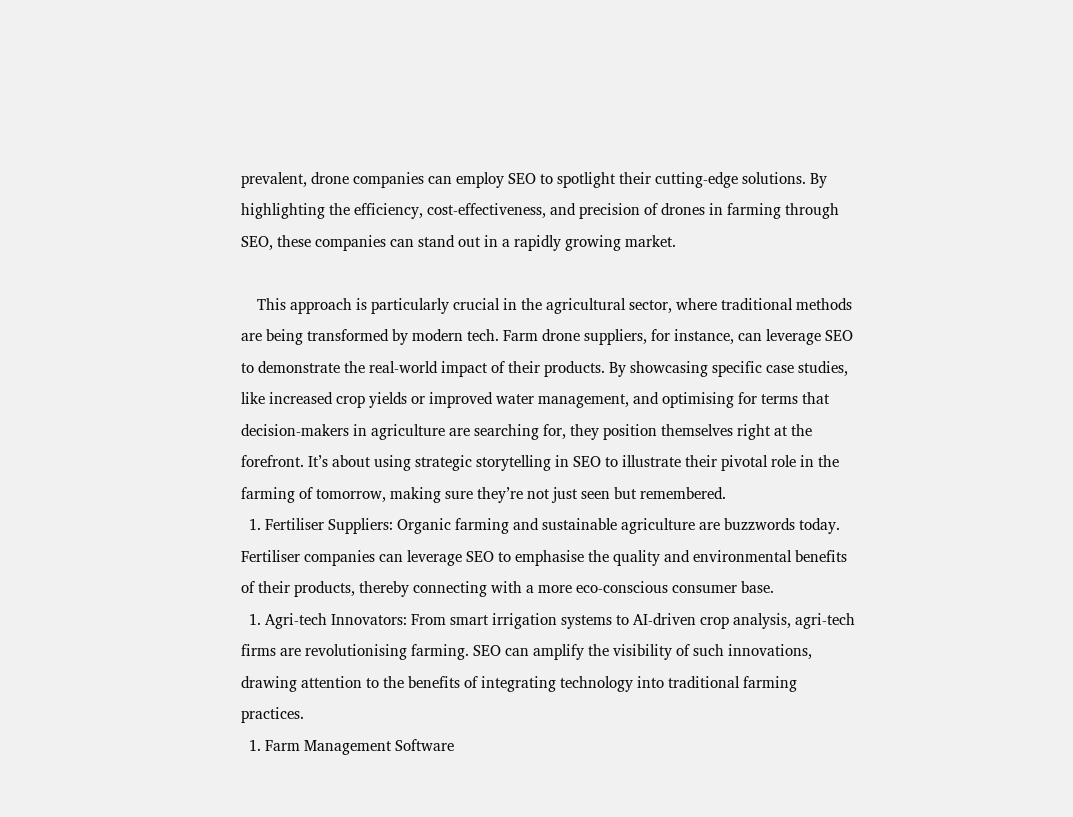prevalent, drone companies can employ SEO to spotlight their cutting-edge solutions. By highlighting the efficiency, cost-effectiveness, and precision of drones in farming through SEO, these companies can stand out in a rapidly growing market.

    This approach is particularly crucial in the agricultural sector, where traditional methods are being transformed by modern tech. Farm drone suppliers, for instance, can leverage SEO to demonstrate the real-world impact of their products. By showcasing specific case studies, like increased crop yields or improved water management, and optimising for terms that decision-makers in agriculture are searching for, they position themselves right at the forefront. It’s about using strategic storytelling in SEO to illustrate their pivotal role in the farming of tomorrow, making sure they’re not just seen but remembered.
  1. Fertiliser Suppliers: Organic farming and sustainable agriculture are buzzwords today. Fertiliser companies can leverage SEO to emphasise the quality and environmental benefits of their products, thereby connecting with a more eco-conscious consumer base.
  1. Agri-tech Innovators: From smart irrigation systems to AI-driven crop analysis, agri-tech firms are revolutionising farming. SEO can amplify the visibility of such innovations, drawing attention to the benefits of integrating technology into traditional farming practices.
  1. Farm Management Software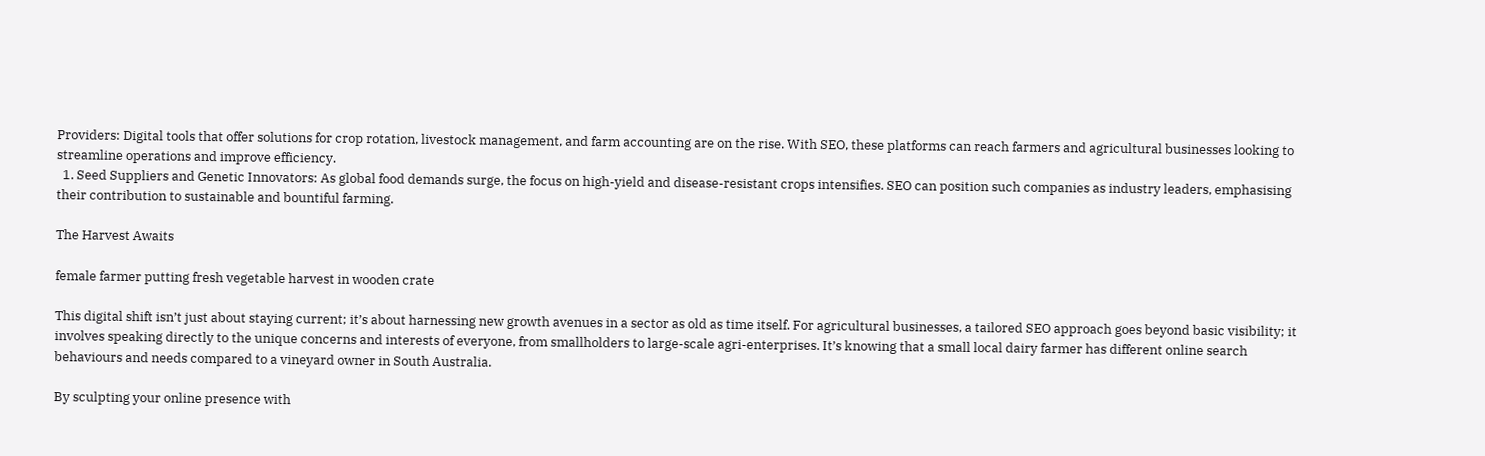Providers: Digital tools that offer solutions for crop rotation, livestock management, and farm accounting are on the rise. With SEO, these platforms can reach farmers and agricultural businesses looking to streamline operations and improve efficiency.
  1. Seed Suppliers and Genetic Innovators: As global food demands surge, the focus on high-yield and disease-resistant crops intensifies. SEO can position such companies as industry leaders, emphasising their contribution to sustainable and bountiful farming.

The Harvest Awaits

female farmer putting fresh vegetable harvest in wooden crate

This digital shift isn’t just about staying current; it’s about harnessing new growth avenues in a sector as old as time itself. For agricultural businesses, a tailored SEO approach goes beyond basic visibility; it involves speaking directly to the unique concerns and interests of everyone, from smallholders to large-scale agri-enterprises. It’s knowing that a small local dairy farmer has different online search behaviours and needs compared to a vineyard owner in South Australia.

By sculpting your online presence with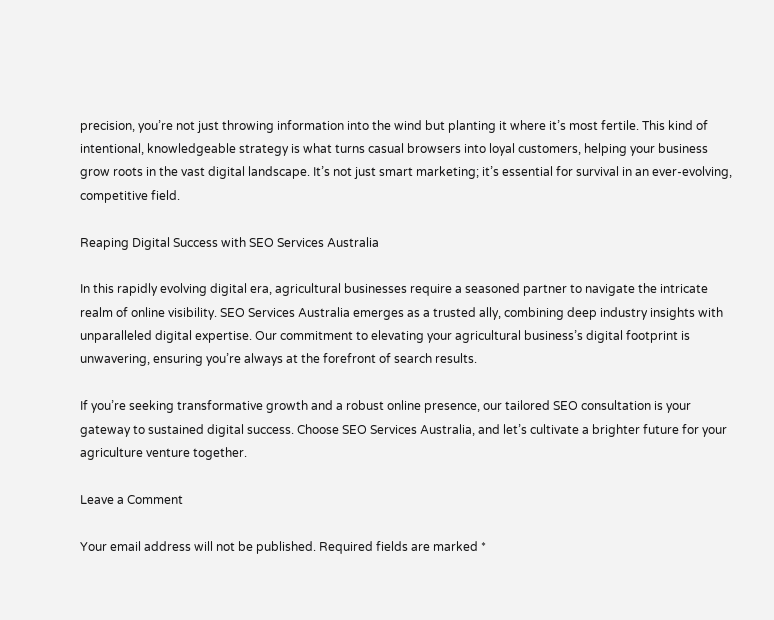precision, you’re not just throwing information into the wind but planting it where it’s most fertile. This kind of intentional, knowledgeable strategy is what turns casual browsers into loyal customers, helping your business grow roots in the vast digital landscape. It’s not just smart marketing; it’s essential for survival in an ever-evolving, competitive field.

Reaping Digital Success with SEO Services Australia

In this rapidly evolving digital era, agricultural businesses require a seasoned partner to navigate the intricate realm of online visibility. SEO Services Australia emerges as a trusted ally, combining deep industry insights with unparalleled digital expertise. Our commitment to elevating your agricultural business’s digital footprint is unwavering, ensuring you’re always at the forefront of search results.

If you’re seeking transformative growth and a robust online presence, our tailored SEO consultation is your gateway to sustained digital success. Choose SEO Services Australia, and let’s cultivate a brighter future for your agriculture venture together.

Leave a Comment

Your email address will not be published. Required fields are marked *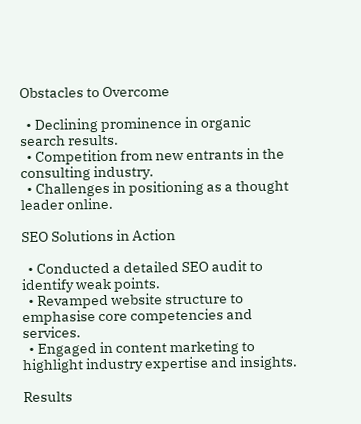Obstacles to Overcome

  • Declining prominence in organic search results.
  • Competition from new entrants in the consulting industry.
  • Challenges in positioning as a thought leader online.

SEO Solutions in Action

  • Conducted a detailed SEO audit to identify weak points.
  • Revamped website structure to emphasise core competencies and services.
  • Engaged in content marketing to highlight industry expertise and insights.

Results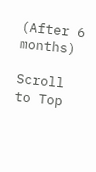(After 6 months)

Scroll to Top